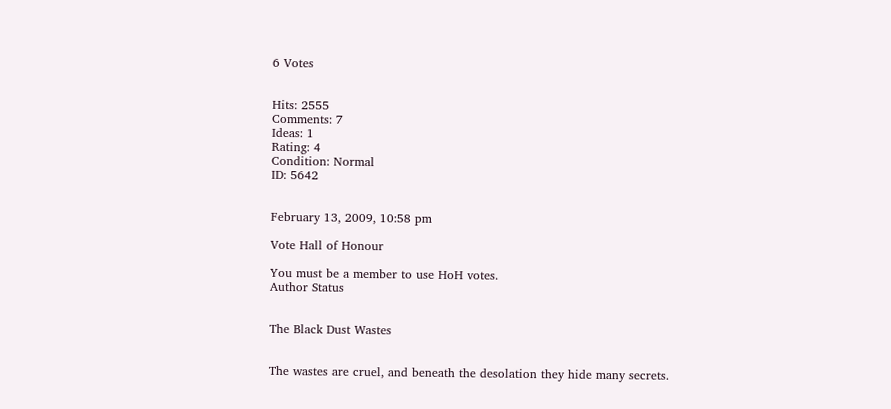6 Votes


Hits: 2555
Comments: 7
Ideas: 1
Rating: 4
Condition: Normal
ID: 5642


February 13, 2009, 10:58 pm

Vote Hall of Honour

You must be a member to use HoH votes.
Author Status


The Black Dust Wastes


The wastes are cruel, and beneath the desolation they hide many secrets.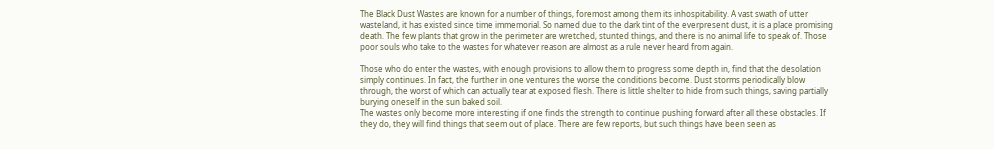The Black Dust Wastes are known for a number of things, foremost among them its inhospitability. A vast swath of utter wasteland, it has existed since time immemorial. So named due to the dark tint of the everpresent dust, it is a place promising death. The few plants that grow in the perimeter are wretched, stunted things, and there is no animal life to speak of. Those poor souls who take to the wastes for whatever reason are almost as a rule never heard from again.

Those who do enter the wastes, with enough provisions to allow them to progress some depth in, find that the desolation simply continues. In fact, the further in one ventures the worse the conditions become. Dust storms periodically blow through, the worst of which can actually tear at exposed flesh. There is little shelter to hide from such things, saving partially burying oneself in the sun baked soil.
The wastes only become more interesting if one finds the strength to continue pushing forward after all these obstacles. If they do, they will find things that seem out of place. There are few reports, but such things have been seen as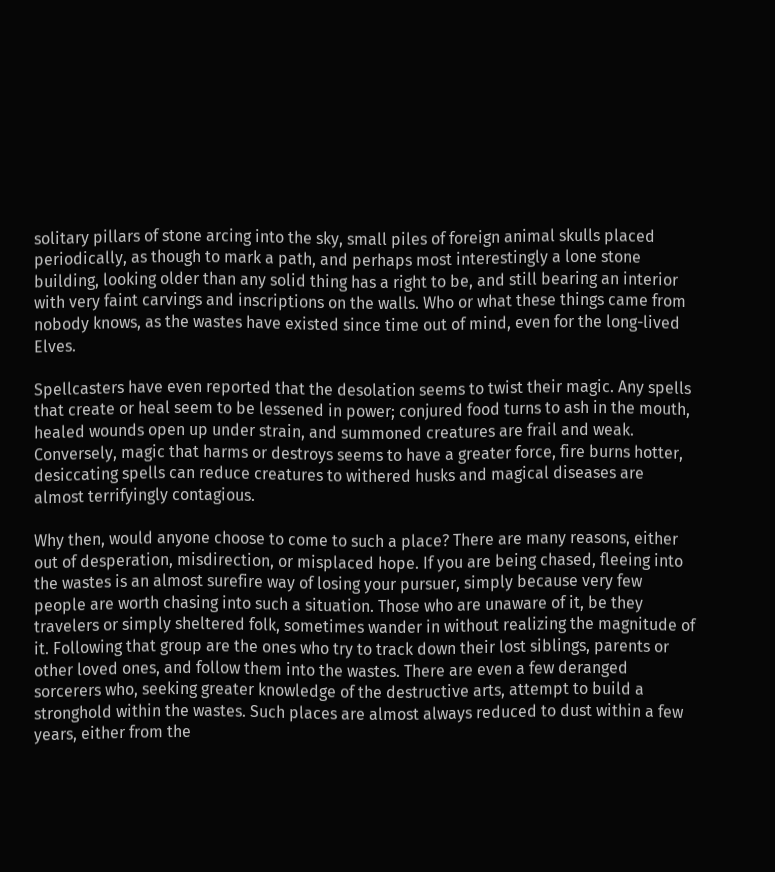solitary pillars of stone arcing into the sky, small piles of foreign animal skulls placed periodically, as though to mark a path, and perhaps most interestingly a lone stone building, looking older than any solid thing has a right to be, and still bearing an interior with very faint carvings and inscriptions on the walls. Who or what these things came from nobody knows, as the wastes have existed since time out of mind, even for the long-lived Elves.

Spellcasters have even reported that the desolation seems to twist their magic. Any spells that create or heal seem to be lessened in power; conjured food turns to ash in the mouth, healed wounds open up under strain, and summoned creatures are frail and weak. Conversely, magic that harms or destroys seems to have a greater force, fire burns hotter, desiccating spells can reduce creatures to withered husks and magical diseases are almost terrifyingly contagious.

Why then, would anyone choose to come to such a place? There are many reasons, either out of desperation, misdirection, or misplaced hope. If you are being chased, fleeing into the wastes is an almost surefire way of losing your pursuer, simply because very few people are worth chasing into such a situation. Those who are unaware of it, be they travelers or simply sheltered folk, sometimes wander in without realizing the magnitude of it. Following that group are the ones who try to track down their lost siblings, parents or other loved ones, and follow them into the wastes. There are even a few deranged sorcerers who, seeking greater knowledge of the destructive arts, attempt to build a stronghold within the wastes. Such places are almost always reduced to dust within a few years, either from the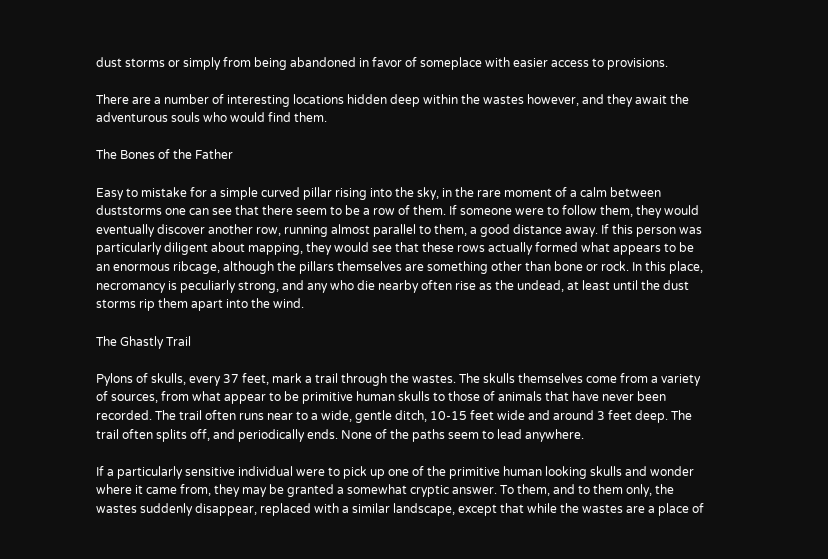dust storms or simply from being abandoned in favor of someplace with easier access to provisions.

There are a number of interesting locations hidden deep within the wastes however, and they await the adventurous souls who would find them.

The Bones of the Father

Easy to mistake for a simple curved pillar rising into the sky, in the rare moment of a calm between duststorms one can see that there seem to be a row of them. If someone were to follow them, they would eventually discover another row, running almost parallel to them, a good distance away. If this person was particularly diligent about mapping, they would see that these rows actually formed what appears to be an enormous ribcage, although the pillars themselves are something other than bone or rock. In this place, necromancy is peculiarly strong, and any who die nearby often rise as the undead, at least until the dust storms rip them apart into the wind.

The Ghastly Trail

Pylons of skulls, every 37 feet, mark a trail through the wastes. The skulls themselves come from a variety of sources, from what appear to be primitive human skulls to those of animals that have never been recorded. The trail often runs near to a wide, gentle ditch, 10-15 feet wide and around 3 feet deep. The trail often splits off, and periodically ends. None of the paths seem to lead anywhere.

If a particularly sensitive individual were to pick up one of the primitive human looking skulls and wonder where it came from, they may be granted a somewhat cryptic answer. To them, and to them only, the wastes suddenly disappear, replaced with a similar landscape, except that while the wastes are a place of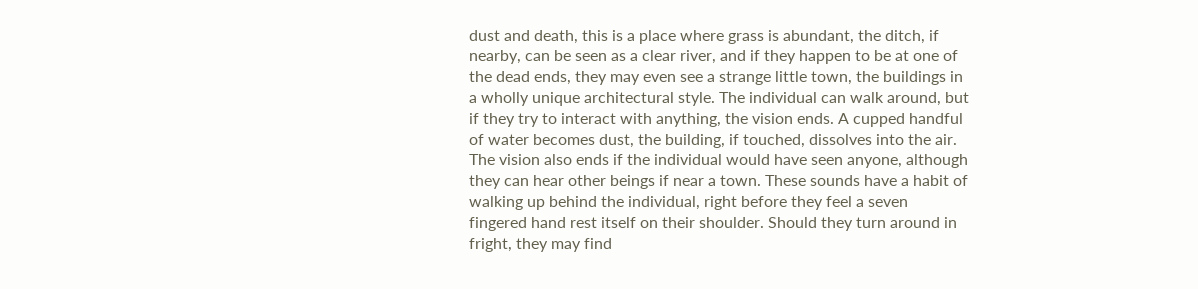dust and death, this is a place where grass is abundant, the ditch, if nearby, can be seen as a clear river, and if they happen to be at one of the dead ends, they may even see a strange little town, the buildings in a wholly unique architectural style. The individual can walk around, but if they try to interact with anything, the vision ends. A cupped handful of water becomes dust, the building, if touched, dissolves into the air. The vision also ends if the individual would have seen anyone, although they can hear other beings if near a town. These sounds have a habit of walking up behind the individual, right before they feel a seven fingered hand rest itself on their shoulder. Should they turn around in fright, they may find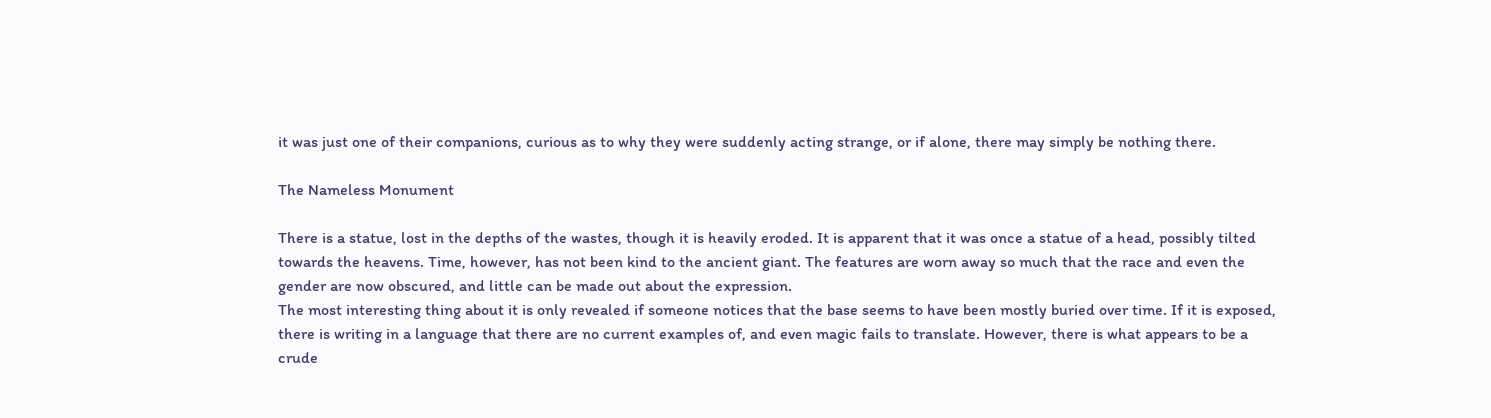it was just one of their companions, curious as to why they were suddenly acting strange, or if alone, there may simply be nothing there.

The Nameless Monument

There is a statue, lost in the depths of the wastes, though it is heavily eroded. It is apparent that it was once a statue of a head, possibly tilted towards the heavens. Time, however, has not been kind to the ancient giant. The features are worn away so much that the race and even the gender are now obscured, and little can be made out about the expression.
The most interesting thing about it is only revealed if someone notices that the base seems to have been mostly buried over time. If it is exposed, there is writing in a language that there are no current examples of, and even magic fails to translate. However, there is what appears to be a crude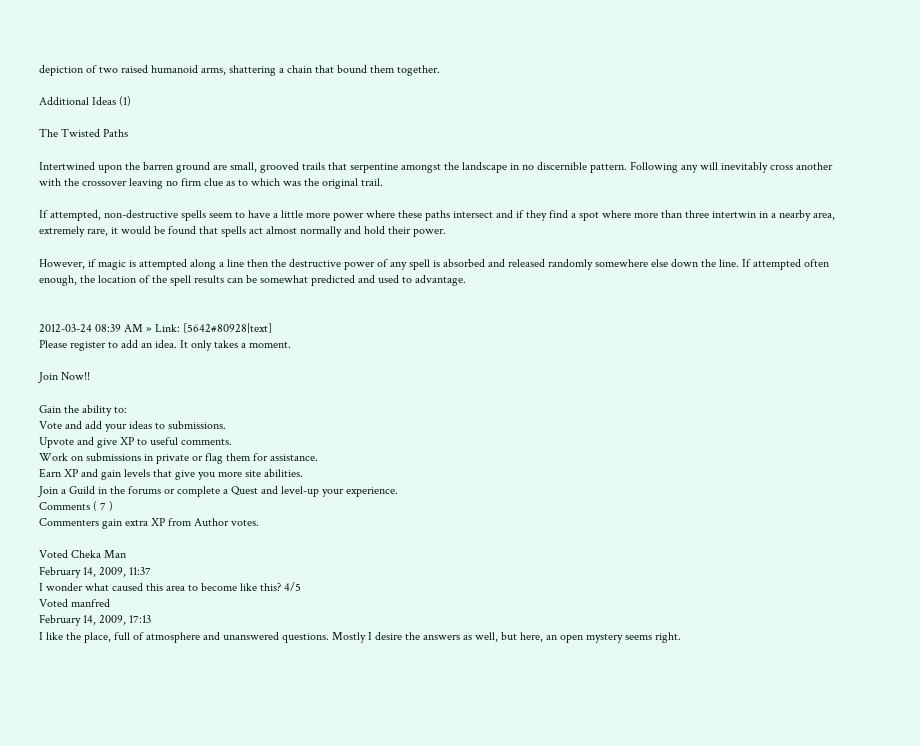depiction of two raised humanoid arms, shattering a chain that bound them together.

Additional Ideas (1)

The Twisted Paths

Intertwined upon the barren ground are small, grooved trails that serpentine amongst the landscape in no discernible pattern. Following any will inevitably cross another with the crossover leaving no firm clue as to which was the original trail.

If attempted, non-destructive spells seem to have a little more power where these paths intersect and if they find a spot where more than three intertwin in a nearby area, extremely rare, it would be found that spells act almost normally and hold their power.

However, if magic is attempted along a line then the destructive power of any spell is absorbed and released randomly somewhere else down the line. If attempted often enough, the location of the spell results can be somewhat predicted and used to advantage.


2012-03-24 08:39 AM » Link: [5642#80928|text]
Please register to add an idea. It only takes a moment.

Join Now!!

Gain the ability to:
Vote and add your ideas to submissions.
Upvote and give XP to useful comments.
Work on submissions in private or flag them for assistance.
Earn XP and gain levels that give you more site abilities.
Join a Guild in the forums or complete a Quest and level-up your experience.
Comments ( 7 )
Commenters gain extra XP from Author votes.

Voted Cheka Man
February 14, 2009, 11:37
I wonder what caused this area to become like this? 4/5
Voted manfred
February 14, 2009, 17:13
I like the place, full of atmosphere and unanswered questions. Mostly I desire the answers as well, but here, an open mystery seems right.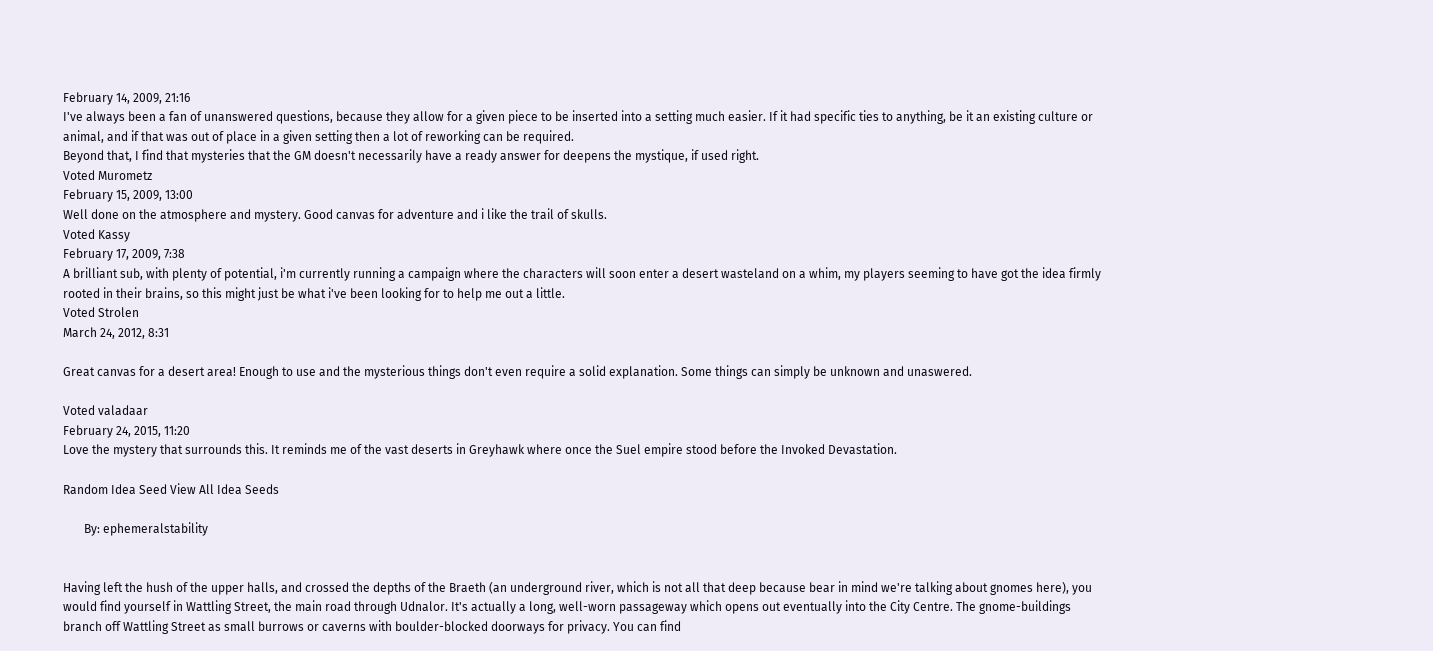February 14, 2009, 21:16
I've always been a fan of unanswered questions, because they allow for a given piece to be inserted into a setting much easier. If it had specific ties to anything, be it an existing culture or animal, and if that was out of place in a given setting then a lot of reworking can be required.
Beyond that, I find that mysteries that the GM doesn't necessarily have a ready answer for deepens the mystique, if used right.
Voted Murometz
February 15, 2009, 13:00
Well done on the atmosphere and mystery. Good canvas for adventure and i like the trail of skulls.
Voted Kassy
February 17, 2009, 7:38
A brilliant sub, with plenty of potential, i'm currently running a campaign where the characters will soon enter a desert wasteland on a whim, my players seeming to have got the idea firmly rooted in their brains, so this might just be what i've been looking for to help me out a little.
Voted Strolen
March 24, 2012, 8:31

Great canvas for a desert area! Enough to use and the mysterious things don't even require a solid explanation. Some things can simply be unknown and unaswered.

Voted valadaar
February 24, 2015, 11:20
Love the mystery that surrounds this. It reminds me of the vast deserts in Greyhawk where once the Suel empire stood before the Invoked Devastation.

Random Idea Seed View All Idea Seeds

       By: ephemeralstability


Having left the hush of the upper halls, and crossed the depths of the Braeth (an underground river, which is not all that deep because bear in mind we're talking about gnomes here), you would find yourself in Wattling Street, the main road through Udnalor. It's actually a long, well-worn passageway which opens out eventually into the City Centre. The gnome-buildings branch off Wattling Street as small burrows or caverns with boulder-blocked doorways for privacy. You can find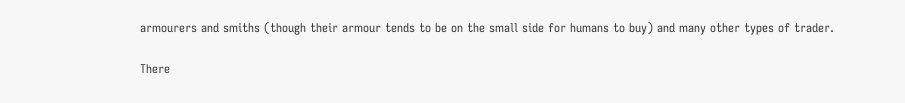armourers and smiths (though their armour tends to be on the small side for humans to buy) and many other types of trader.

There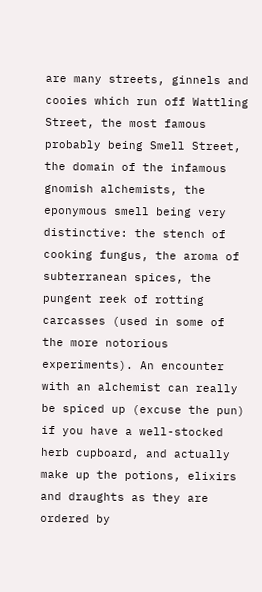are many streets, ginnels and cooies which run off Wattling Street, the most famous probably being Smell Street, the domain of the infamous gnomish alchemists, the eponymous smell being very distinctive: the stench of cooking fungus, the aroma of subterranean spices, the pungent reek of rotting carcasses (used in some of the more notorious experiments). An encounter with an alchemist can really be spiced up (excuse the pun) if you have a well-stocked herb cupboard, and actually make up the potions, elixirs and draughts as they are ordered by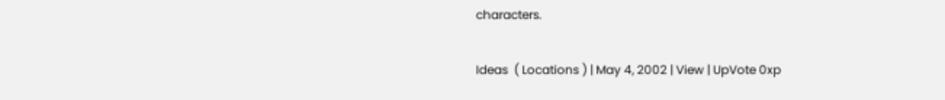characters.

Ideas  ( Locations ) | May 4, 2002 | View | UpVote 0xp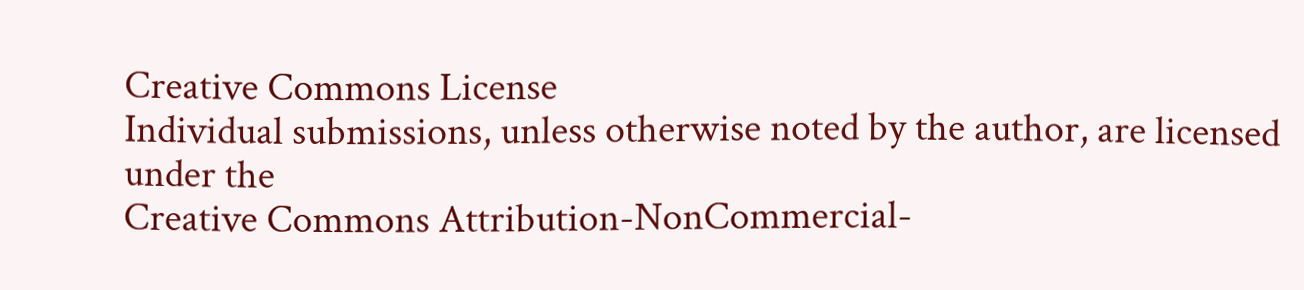Creative Commons License
Individual submissions, unless otherwise noted by the author, are licensed under the
Creative Commons Attribution-NonCommercial-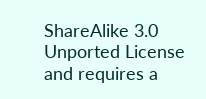ShareAlike 3.0 Unported License
and requires a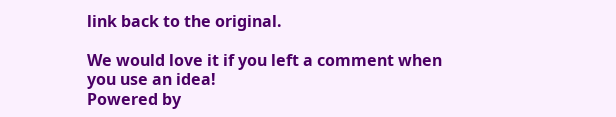link back to the original.

We would love it if you left a comment when you use an idea!
Powered by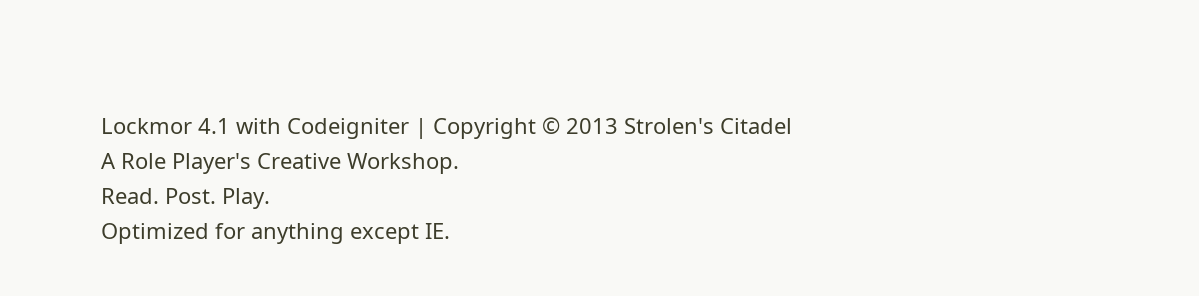Lockmor 4.1 with Codeigniter | Copyright © 2013 Strolen's Citadel
A Role Player's Creative Workshop.
Read. Post. Play.
Optimized for anything except IE.